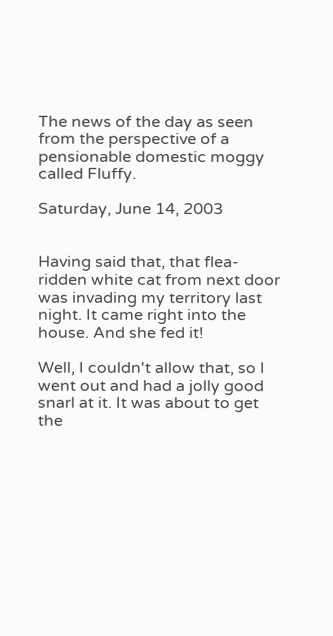The news of the day as seen from the perspective of a pensionable domestic moggy called Fluffy.

Saturday, June 14, 2003


Having said that, that flea-ridden white cat from next door was invading my territory last night. It came right into the house. And she fed it!

Well, I couldn't allow that, so I went out and had a jolly good snarl at it. It was about to get the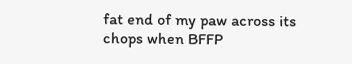fat end of my paw across its chops when BFFP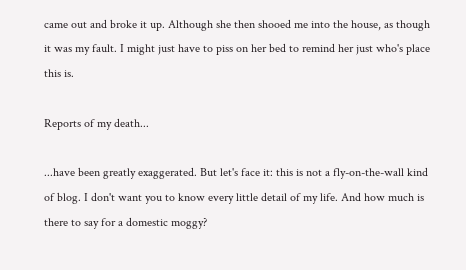came out and broke it up. Although she then shooed me into the house, as though it was my fault. I might just have to piss on her bed to remind her just who's place this is.

Reports of my death...

...have been greatly exaggerated. But let's face it: this is not a fly-on-the-wall kind of blog. I don't want you to know every little detail of my life. And how much is there to say for a domestic moggy?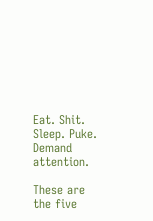Eat. Shit. Sleep. Puke. Demand attention.

These are the five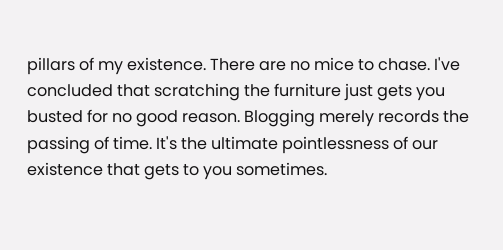pillars of my existence. There are no mice to chase. I've concluded that scratching the furniture just gets you busted for no good reason. Blogging merely records the passing of time. It's the ultimate pointlessness of our existence that gets to you sometimes.